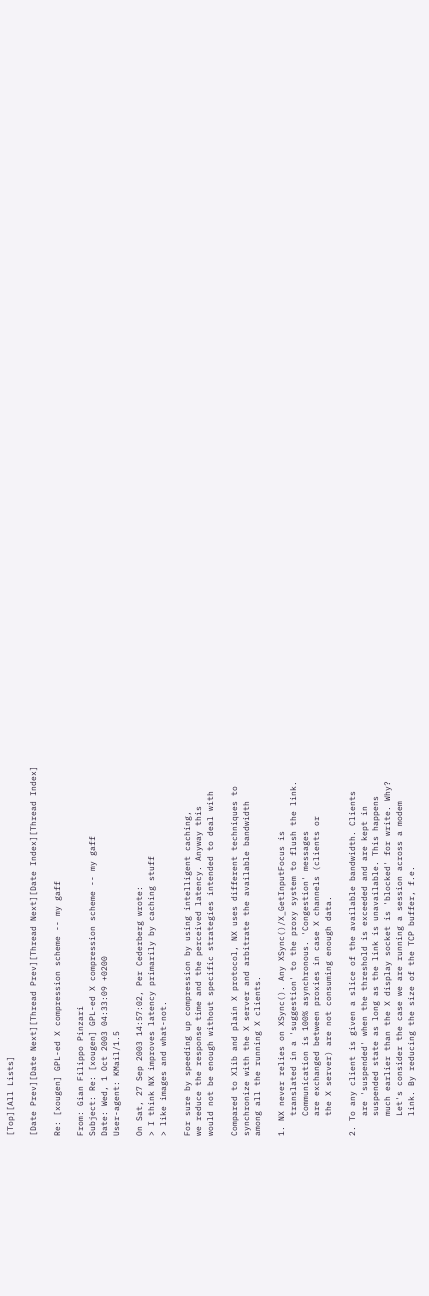[Top][All Lists]

[Date Prev][Date Next][Thread Prev][Thread Next][Date Index][Thread Index]

Re: [xougen] GPL-ed X compression scheme -- my gaff

From: Gian Filippo Pinzari
Subject: Re: [xougen] GPL-ed X compression scheme -- my gaff
Date: Wed, 1 Oct 2003 04:33:09 +0200
User-agent: KMail/1.5

On Sat, 27 Sep 2003 14:57:02, Per Cederberg wrote:
> I think NX improves latency primarily by caching stuff
> like images and what-not.

For sure by speeding up compression by using intelligent caching,
we reduce the response time and the perceived latency. Anyway this
would not be enough without specific strategies intended to deal with

Compared to Xlib and plain X protocol, NX uses different techniques to
synchronize with the X server and arbitrate the available bandwidth
among all the running X clients.

1. NX never relies on XSync(). Any XSync()/X_GetInputFocus is
    translated in a 'suggestion' to the proxy system to flush the link.
    Communication is 100% asynchronous. 'Congestion' messages
    are exchanged between proxies in case X channels (clients or
    the X server) are not consuming enough data.

2. To any client is given a slice of the available bandwidth. Clients
    are 'suspended' when the threshold is exceeded and are kept in
    suspended state as long as the link is unavailable. This happens
    much earlier than the X display socket is 'blocked' for write. Why?
    Let's consider the case we are running a session across a modem
    link. By reducing the size of the TCP buffer, f.e.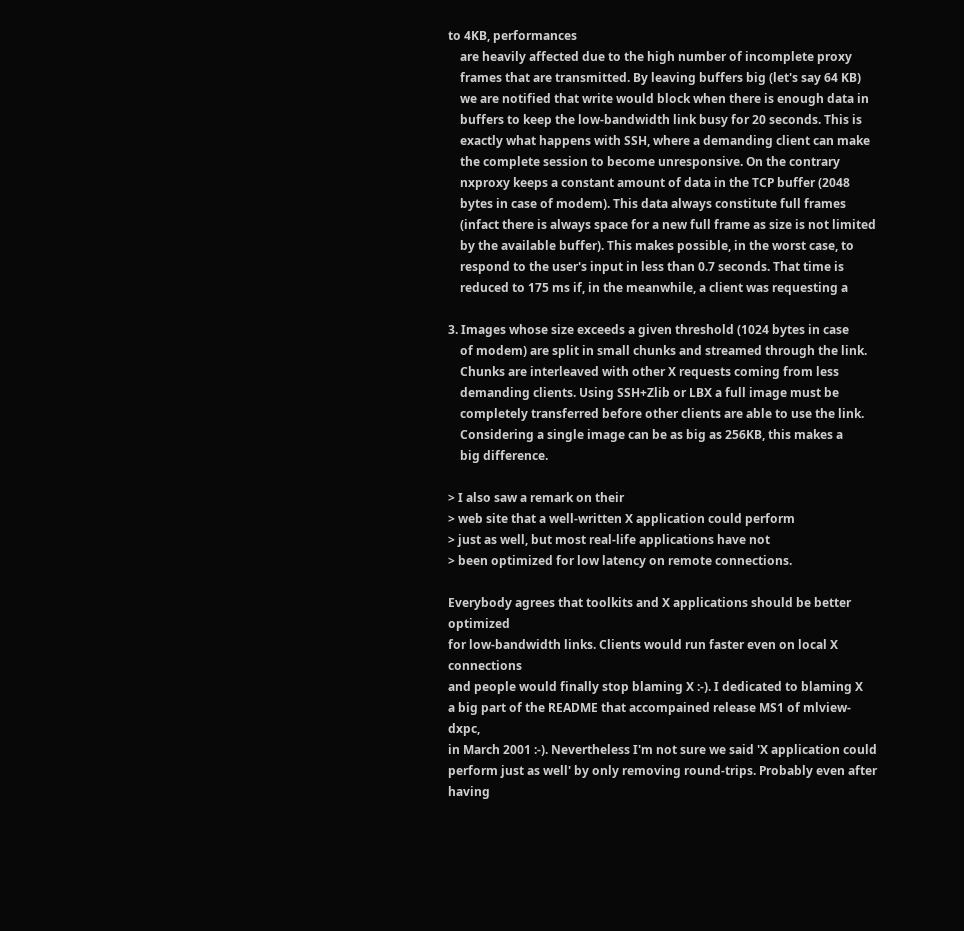to 4KB, performances
    are heavily affected due to the high number of incomplete proxy
    frames that are transmitted. By leaving buffers big (let's say 64 KB)
    we are notified that write would block when there is enough data in
    buffers to keep the low-bandwidth link busy for 20 seconds. This is
    exactly what happens with SSH, where a demanding client can make
    the complete session to become unresponsive. On the contrary
    nxproxy keeps a constant amount of data in the TCP buffer (2048
    bytes in case of modem). This data always constitute full frames
    (infact there is always space for a new full frame as size is not limited
    by the available buffer). This makes possible, in the worst case, to
    respond to the user's input in less than 0.7 seconds. That time is
    reduced to 175 ms if, in the meanwhile, a client was requesting a

3. Images whose size exceeds a given threshold (1024 bytes in case
    of modem) are split in small chunks and streamed through the link.
    Chunks are interleaved with other X requests coming from less
    demanding clients. Using SSH+Zlib or LBX a full image must be
    completely transferred before other clients are able to use the link.
    Considering a single image can be as big as 256KB, this makes a
    big difference.

> I also saw a remark on their
> web site that a well-written X application could perform
> just as well, but most real-life applications have not
> been optimized for low latency on remote connections.

Everybody agrees that toolkits and X applications should be better optimized
for low-bandwidth links. Clients would run faster even on local X connections
and people would finally stop blaming X :-). I dedicated to blaming X
a big part of the README that accompained release MS1 of mlview-dxpc,
in March 2001 :-). Nevertheless I'm not sure we said 'X application could
perform just as well' by only removing round-trips. Probably even after having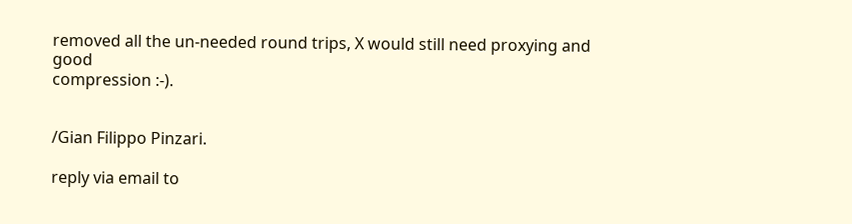removed all the un-needed round trips, X would still need proxying and good
compression :-).


/Gian Filippo Pinzari.

reply via email to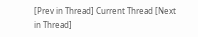[Prev in Thread] Current Thread [Next in Thread]